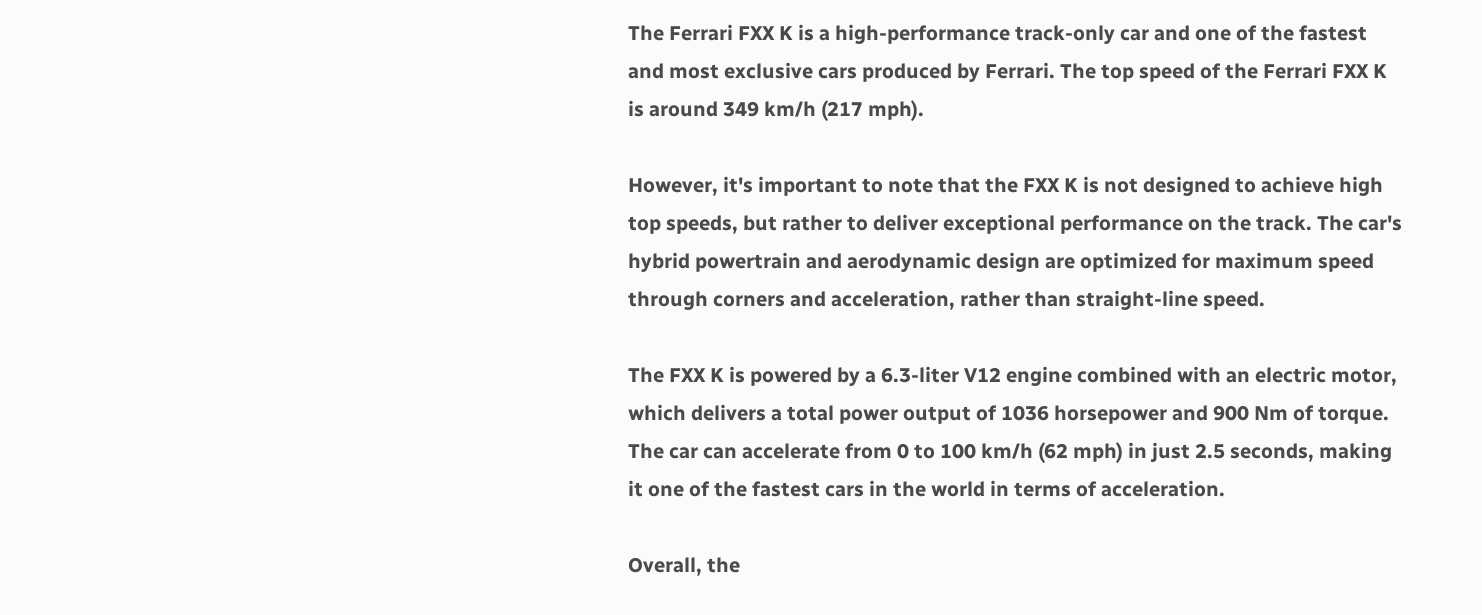The Ferrari FXX K is a high-performance track-only car and one of the fastest and most exclusive cars produced by Ferrari. The top speed of the Ferrari FXX K is around 349 km/h (217 mph).

However, it's important to note that the FXX K is not designed to achieve high top speeds, but rather to deliver exceptional performance on the track. The car's hybrid powertrain and aerodynamic design are optimized for maximum speed through corners and acceleration, rather than straight-line speed.

The FXX K is powered by a 6.3-liter V12 engine combined with an electric motor, which delivers a total power output of 1036 horsepower and 900 Nm of torque. The car can accelerate from 0 to 100 km/h (62 mph) in just 2.5 seconds, making it one of the fastest cars in the world in terms of acceleration.

Overall, the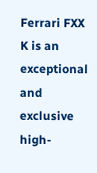Ferrari FXX K is an exceptional and exclusive high-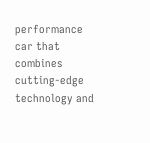performance car that combines cutting-edge technology and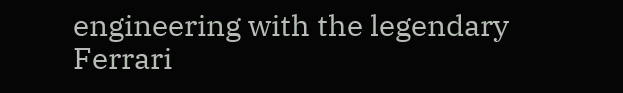engineering with the legendary Ferrari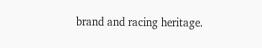brand and racing heritage.